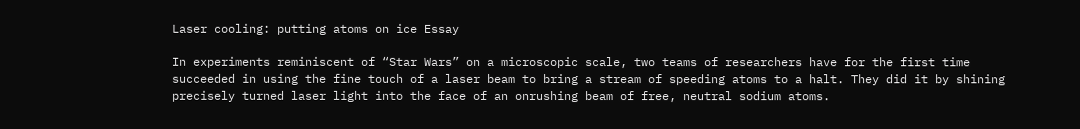Laser cooling: putting atoms on ice Essay

In experiments reminiscent of “Star Wars” on a microscopic scale, two teams of researchers have for the first time succeeded in using the fine touch of a laser beam to bring a stream of speeding atoms to a halt. They did it by shining precisely turned laser light into the face of an onrushing beam of free, neutral sodium atoms.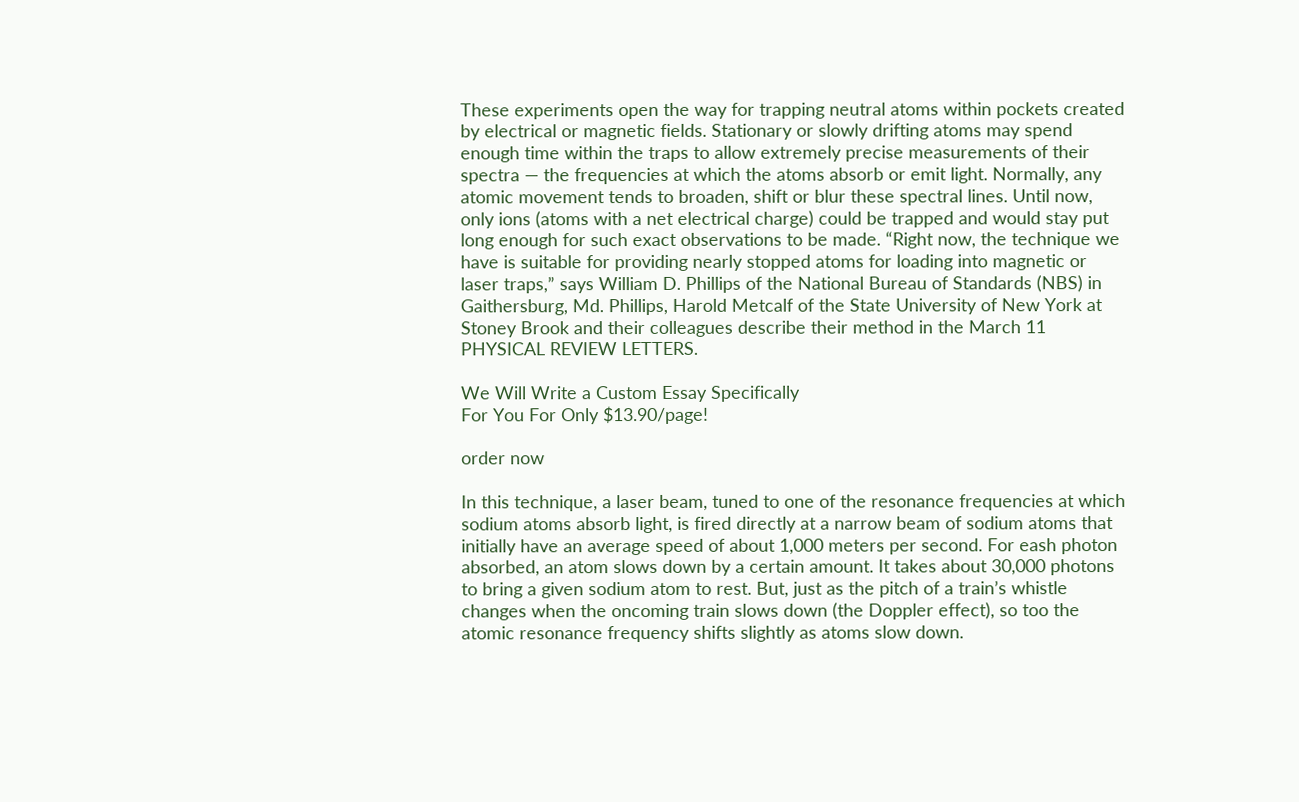These experiments open the way for trapping neutral atoms within pockets created by electrical or magnetic fields. Stationary or slowly drifting atoms may spend enough time within the traps to allow extremely precise measurements of their spectra — the frequencies at which the atoms absorb or emit light. Normally, any atomic movement tends to broaden, shift or blur these spectral lines. Until now, only ions (atoms with a net electrical charge) could be trapped and would stay put long enough for such exact observations to be made. “Right now, the technique we have is suitable for providing nearly stopped atoms for loading into magnetic or laser traps,” says William D. Phillips of the National Bureau of Standards (NBS) in Gaithersburg, Md. Phillips, Harold Metcalf of the State University of New York at Stoney Brook and their colleagues describe their method in the March 11 PHYSICAL REVIEW LETTERS.

We Will Write a Custom Essay Specifically
For You For Only $13.90/page!

order now

In this technique, a laser beam, tuned to one of the resonance frequencies at which sodium atoms absorb light, is fired directly at a narrow beam of sodium atoms that initially have an average speed of about 1,000 meters per second. For eash photon absorbed, an atom slows down by a certain amount. It takes about 30,000 photons to bring a given sodium atom to rest. But, just as the pitch of a train’s whistle changes when the oncoming train slows down (the Doppler effect), so too the atomic resonance frequency shifts slightly as atoms slow down.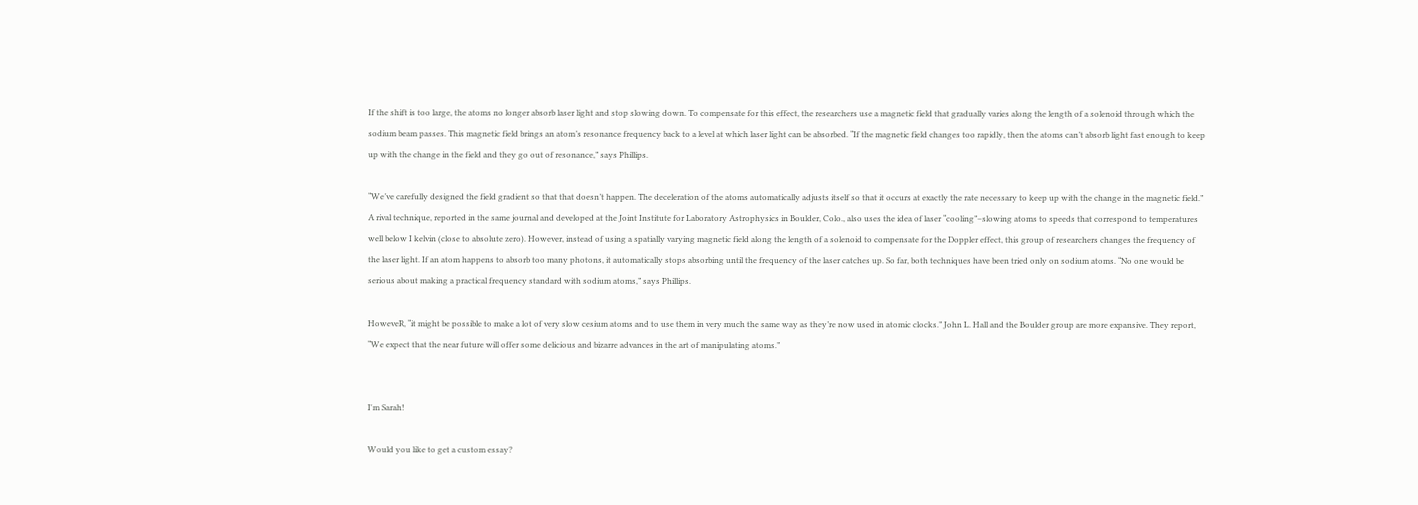If the shift is too large, the atoms no longer absorb laser light and stop slowing down. To compensate for this effect, the researchers use a magnetic field that gradually varies along the length of a solenoid through which the sodium beam passes. This magnetic field brings an atom’s resonance frequency back to a level at which laser light can be absorbed. “If the magnetic field changes too rapidly, then the atoms can’t absorb light fast enough to keep up with the change in the field and they go out of resonance,” says Phillips.

“We’ve carefully designed the field gradient so that that doesn’t happen. The deceleration of the atoms automatically adjusts itself so that it occurs at exactly the rate necessary to keep up with the change in the magnetic field.” A rival technique, reported in the same journal and developed at the Joint Institute for Laboratory Astrophysics in Boulder, Colo., also uses the idea of laser “cooling”–slowing atoms to speeds that correspond to temperatures well below I kelvin (close to absolute zero). However, instead of using a spatially varying magnetic field along the length of a solenoid to compensate for the Doppler effect, this group of researchers changes the frequency of the laser light. If an atom happens to absorb too many photons, it automatically stops absorbing until the frequency of the laser catches up. So far, both techniques have been tried only on sodium atoms. “No one would be serious about making a practical frequency standard with sodium atoms,” says Phillips.

HoweveR, “it might be possible to make a lot of very slow cesium atoms and to use them in very much the same way as they’re now used in atomic clocks.” John L. Hall and the Boulder group are more expansive. They report, “We expect that the near future will offer some delicious and bizarre advances in the art of manipulating atoms.”


I'm Sarah!

Would you like to get a custom essay?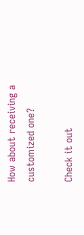How about receiving a customized one?

Check it out